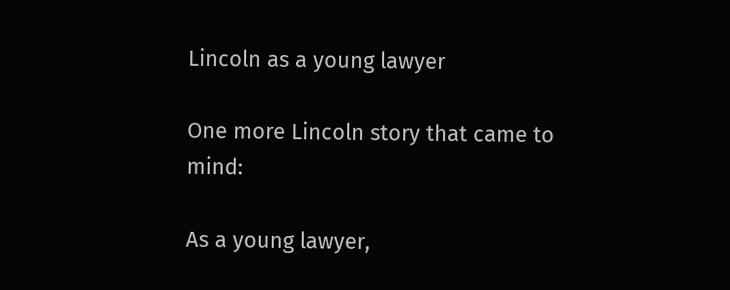Lincoln as a young lawyer

One more Lincoln story that came to mind:

As a young lawyer,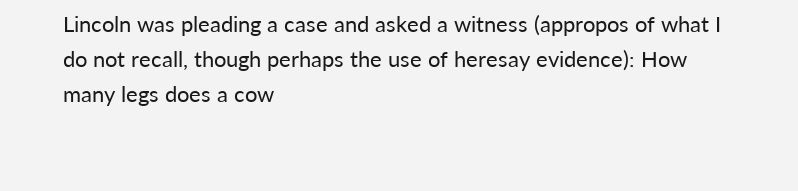Lincoln was pleading a case and asked a witness (appropos of what I do not recall, though perhaps the use of heresay evidence): How many legs does a cow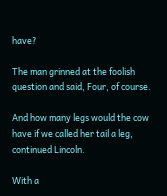have?

The man grinned at the foolish question and said, Four, of course.

And how many legs would the cow have if we called her tail a leg, continued Lincoln.

With a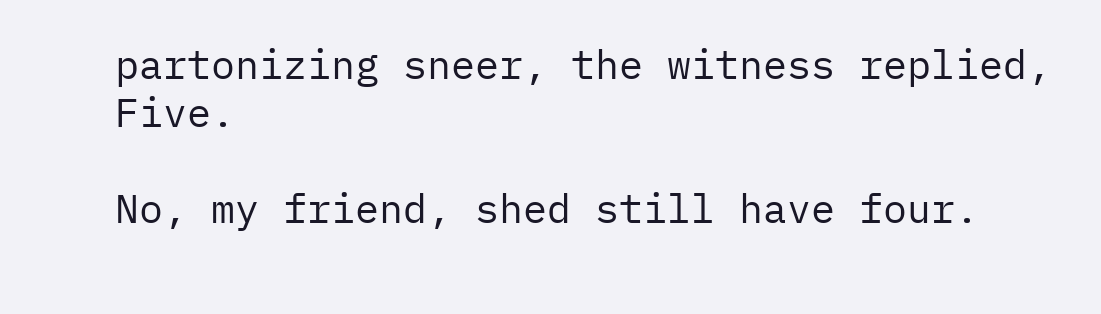partonizing sneer, the witness replied, Five.

No, my friend, shed still have four.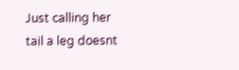Just calling her tail a leg doesnt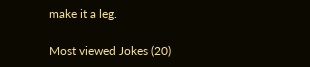make it a leg.

Most viewed Jokes (20)